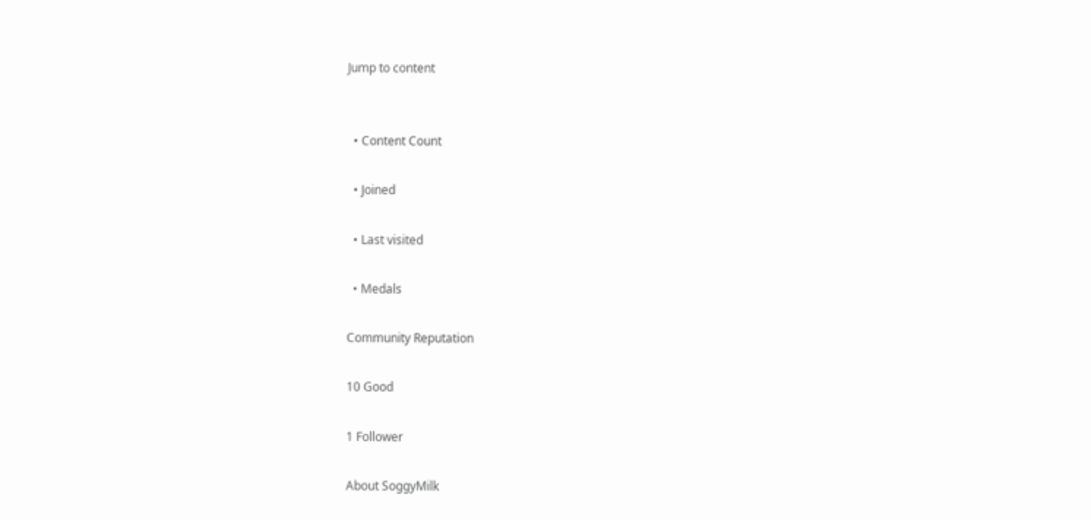Jump to content


  • Content Count

  • Joined

  • Last visited

  • Medals

Community Reputation

10 Good

1 Follower

About SoggyMilk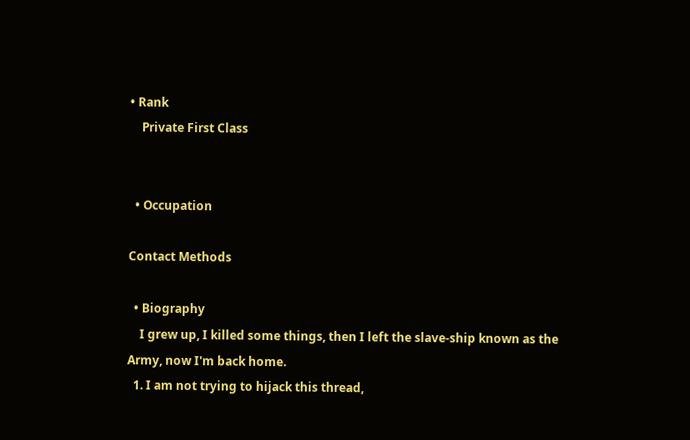• Rank
    Private First Class


  • Occupation

Contact Methods

  • Biography
    I grew up, I killed some things, then I left the slave-ship known as the Army, now I'm back home.
  1. I am not trying to hijack this thread,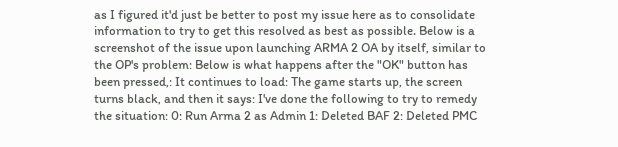as I figured it'd just be better to post my issue here as to consolidate information to try to get this resolved as best as possible. Below is a screenshot of the issue upon launching ARMA 2 OA by itself, similar to the OP's problem: Below is what happens after the "OK" button has been pressed,: It continues to load: The game starts up, the screen turns black, and then it says: I've done the following to try to remedy the situation: 0: Run Arma 2 as Admin 1: Deleted BAF 2: Deleted PMC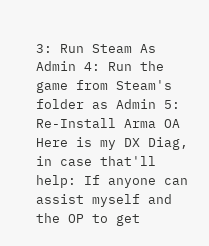3: Run Steam As Admin 4: Run the game from Steam's folder as Admin 5: Re-Install Arma OA Here is my DX Diag, in case that'll help: If anyone can assist myself and the OP to get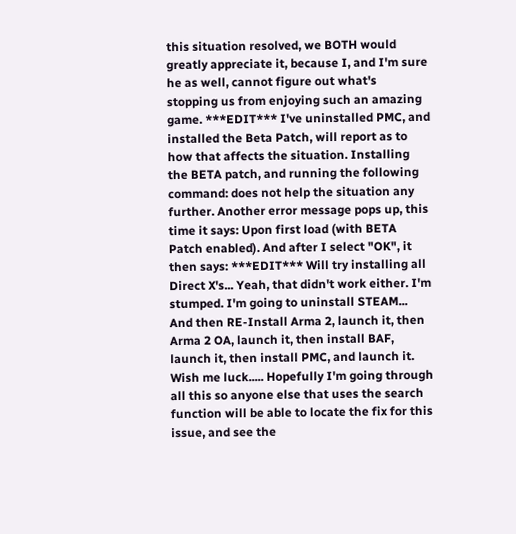this situation resolved, we BOTH would greatly appreciate it, because I, and I'm sure he as well, cannot figure out what's stopping us from enjoying such an amazing game. ***EDIT*** I've uninstalled PMC, and installed the Beta Patch, will report as to how that affects the situation. Installing the BETA patch, and running the following command: does not help the situation any further. Another error message pops up, this time it says: Upon first load (with BETA Patch enabled). And after I select "OK", it then says: ***EDIT*** Will try installing all Direct X's... Yeah, that didn't work either. I'm stumped. I'm going to uninstall STEAM... And then RE-Install Arma 2, launch it, then Arma 2 OA, launch it, then install BAF, launch it, then install PMC, and launch it. Wish me luck..... Hopefully I'm going through all this so anyone else that uses the search function will be able to locate the fix for this issue, and see the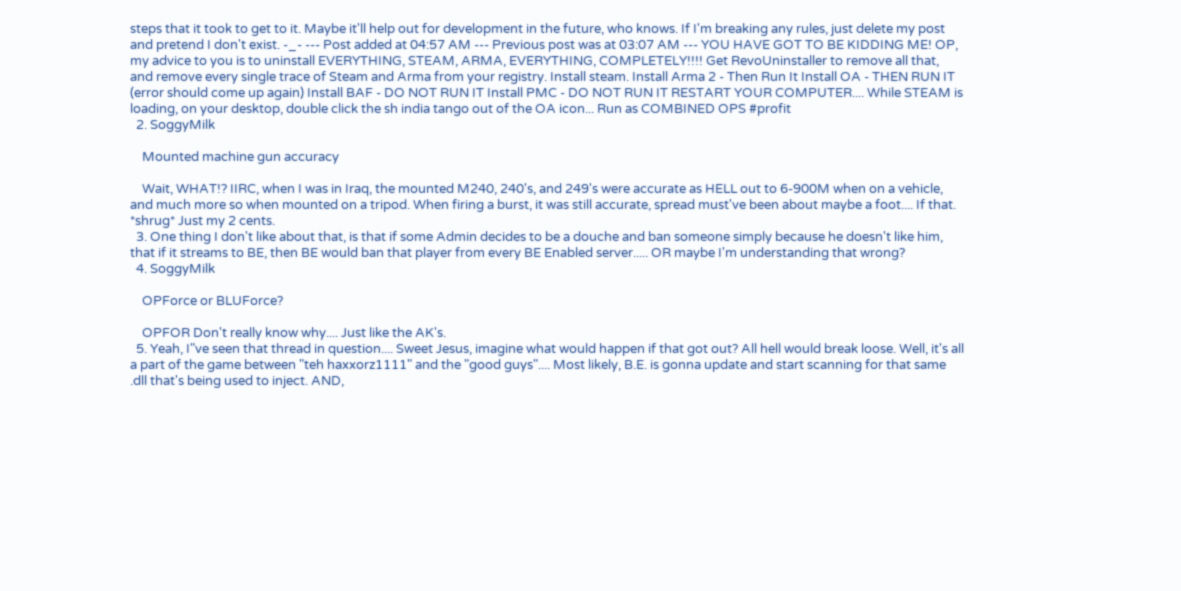steps that it took to get to it. Maybe it'll help out for development in the future, who knows. If I'm breaking any rules, just delete my post and pretend I don't exist. -_- --- Post added at 04:57 AM --- Previous post was at 03:07 AM --- YOU HAVE GOT TO BE KIDDING ME! OP, my advice to you is to uninstall EVERYTHING, STEAM, ARMA, EVERYTHING, COMPLETELY!!!! Get RevoUninstaller to remove all that, and remove every single trace of Steam and Arma from your registry. Install steam. Install Arma 2 - Then Run It Install OA - THEN RUN IT (error should come up again) Install BAF - DO NOT RUN IT Install PMC - DO NOT RUN IT RESTART YOUR COMPUTER.... While STEAM is loading, on your desktop, double click the sh india tango out of the OA icon... Run as COMBINED OPS #profit
  2. SoggyMilk

    Mounted machine gun accuracy

    Wait, WHAT!? IIRC, when I was in Iraq, the mounted M240, 240's, and 249's were accurate as HELL out to 6-900M when on a vehicle, and much more so when mounted on a tripod. When firing a burst, it was still accurate, spread must've been about maybe a foot.... If that. *shrug* Just my 2 cents.
  3. One thing I don't like about that, is that if some Admin decides to be a douche and ban someone simply because he doesn't like him, that if it streams to BE, then BE would ban that player from every BE Enabled server..... OR maybe I'm understanding that wrong?
  4. SoggyMilk

    OPForce or BLUForce?

    OPFOR Don't really know why.... Just like the AK's.
  5. Yeah, I"ve seen that thread in question.... Sweet Jesus, imagine what would happen if that got out? All hell would break loose. Well, it's all a part of the game between "teh haxxorz1111" and the "good guys".... Most likely, B.E. is gonna update and start scanning for that same .dll that's being used to inject. AND,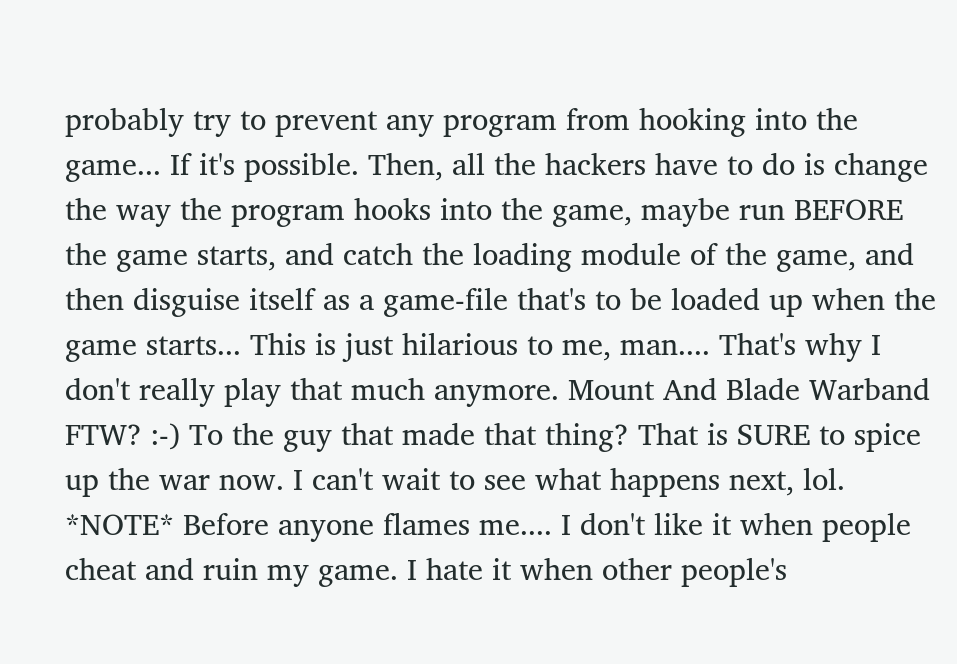probably try to prevent any program from hooking into the game... If it's possible. Then, all the hackers have to do is change the way the program hooks into the game, maybe run BEFORE the game starts, and catch the loading module of the game, and then disguise itself as a game-file that's to be loaded up when the game starts... This is just hilarious to me, man.... That's why I don't really play that much anymore. Mount And Blade Warband FTW? :-) To the guy that made that thing? That is SURE to spice up the war now. I can't wait to see what happens next, lol. *NOTE* Before anyone flames me.... I don't like it when people cheat and ruin my game. I hate it when other people's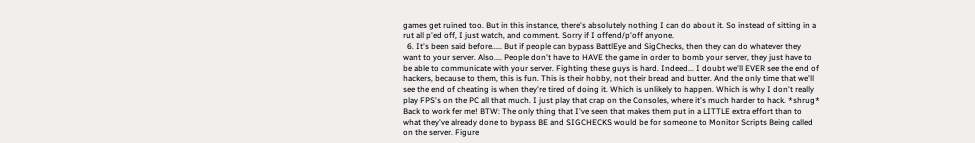games get ruined too. But in this instance, there's absolutely nothing I can do about it. So instead of sitting in a rut all p'ed off, I just watch, and comment. Sorry if I offend/p'off anyone.
  6. It's been said before..... But if people can bypass BattlEye and SigChecks, then they can do whatever they want to your server. Also.... People don't have to HAVE the game in order to bomb your server, they just have to be able to communicate with your server. Fighting these guys is hard. Indeed... I doubt we'll EVER see the end of hackers, because to them, this is fun. This is their hobby, not their bread and butter. And the only time that we'll see the end of cheating is when they're tired of doing it. Which is unlikely to happen. Which is why I don't really play FPS's on the PC all that much. I just play that crap on the Consoles, where it's much harder to hack. *shrug* Back to work fer me! BTW: The only thing that I've seen that makes them put in a LITTLE extra effort than to what they've already done to bypass BE and SIGCHECKS would be for someone to Monitor Scripts Being called on the server. Figure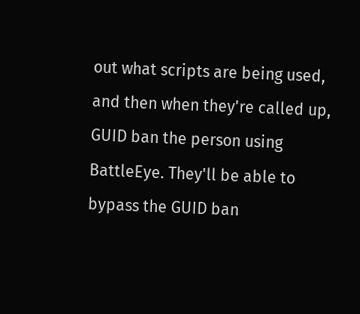out what scripts are being used, and then when they're called up, GUID ban the person using BattleEye. They'll be able to bypass the GUID ban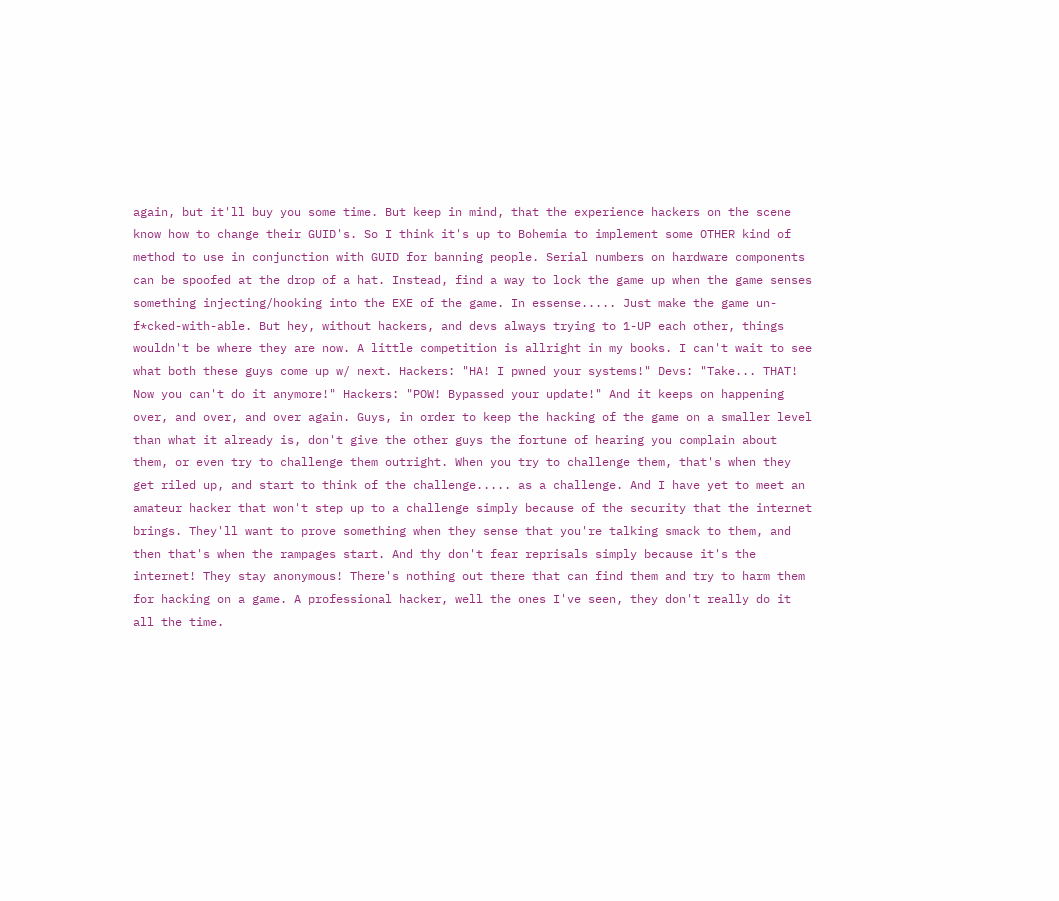again, but it'll buy you some time. But keep in mind, that the experience hackers on the scene know how to change their GUID's. So I think it's up to Bohemia to implement some OTHER kind of method to use in conjunction with GUID for banning people. Serial numbers on hardware components can be spoofed at the drop of a hat. Instead, find a way to lock the game up when the game senses something injecting/hooking into the EXE of the game. In essense..... Just make the game un-f*cked-with-able. But hey, without hackers, and devs always trying to 1-UP each other, things wouldn't be where they are now. A little competition is allright in my books. I can't wait to see what both these guys come up w/ next. Hackers: "HA! I pwned your systems!" Devs: "Take... THAT! Now you can't do it anymore!" Hackers: "POW! Bypassed your update!" And it keeps on happening over, and over, and over again. Guys, in order to keep the hacking of the game on a smaller level than what it already is, don't give the other guys the fortune of hearing you complain about them, or even try to challenge them outright. When you try to challenge them, that's when they get riled up, and start to think of the challenge..... as a challenge. And I have yet to meet an amateur hacker that won't step up to a challenge simply because of the security that the internet brings. They'll want to prove something when they sense that you're talking smack to them, and then that's when the rampages start. And thy don't fear reprisals simply because it's the internet! They stay anonymous! There's nothing out there that can find them and try to harm them for hacking on a game. A professional hacker, well the ones I've seen, they don't really do it all the time.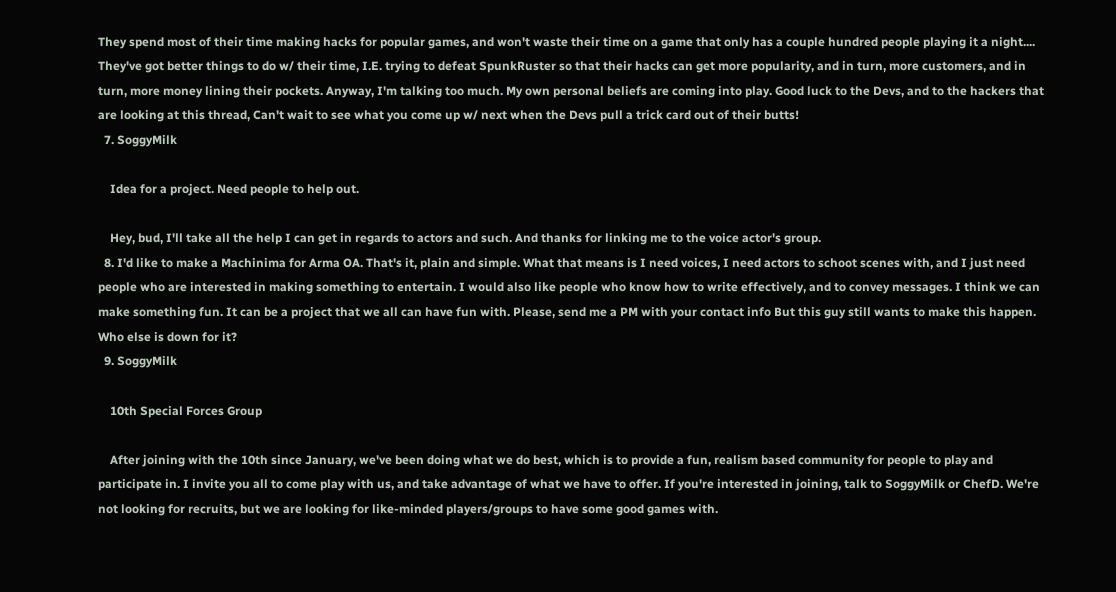They spend most of their time making hacks for popular games, and won't waste their time on a game that only has a couple hundred people playing it a night.... They've got better things to do w/ their time, I.E. trying to defeat SpunkRuster so that their hacks can get more popularity, and in turn, more customers, and in turn, more money lining their pockets. Anyway, I'm talking too much. My own personal beliefs are coming into play. Good luck to the Devs, and to the hackers that are looking at this thread, Can't wait to see what you come up w/ next when the Devs pull a trick card out of their butts!
  7. SoggyMilk

    Idea for a project. Need people to help out.

    Hey, bud, I'll take all the help I can get in regards to actors and such. And thanks for linking me to the voice actor's group.
  8. I'd like to make a Machinima for Arma OA. That's it, plain and simple. What that means is I need voices, I need actors to schoot scenes with, and I just need people who are interested in making something to entertain. I would also like people who know how to write effectively, and to convey messages. I think we can make something fun. It can be a project that we all can have fun with. Please, send me a PM with your contact info But this guy still wants to make this happen. Who else is down for it?
  9. SoggyMilk

    10th Special Forces Group

    After joining with the 10th since January, we've been doing what we do best, which is to provide a fun, realism based community for people to play and participate in. I invite you all to come play with us, and take advantage of what we have to offer. If you're interested in joining, talk to SoggyMilk or ChefD. We're not looking for recruits, but we are looking for like-minded players/groups to have some good games with.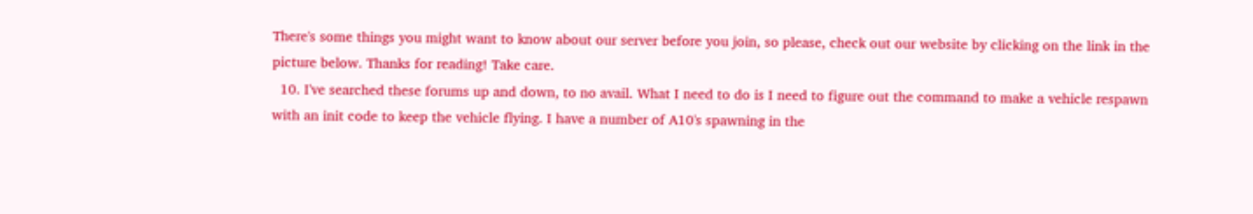There's some things you might want to know about our server before you join, so please, check out our website by clicking on the link in the picture below. Thanks for reading! Take care.
  10. I've searched these forums up and down, to no avail. What I need to do is I need to figure out the command to make a vehicle respawn with an init code to keep the vehicle flying. I have a number of A10's spawning in the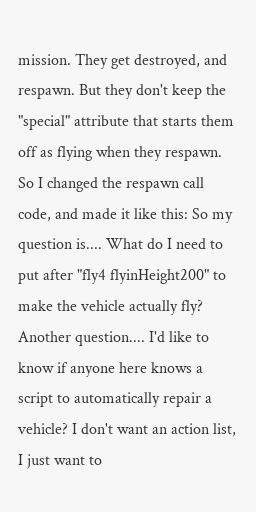mission. They get destroyed, and respawn. But they don't keep the "special" attribute that starts them off as flying when they respawn. So I changed the respawn call code, and made it like this: So my question is.... What do I need to put after "fly4 flyinHeight200" to make the vehicle actually fly? Another question.... I'd like to know if anyone here knows a script to automatically repair a vehicle? I don't want an action list, I just want to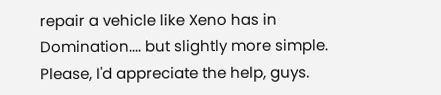repair a vehicle like Xeno has in Domination.... but slightly more simple. Please, I'd appreciate the help, guys.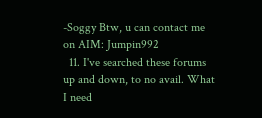-Soggy Btw, u can contact me on AIM: Jumpin992
  11. I've searched these forums up and down, to no avail. What I need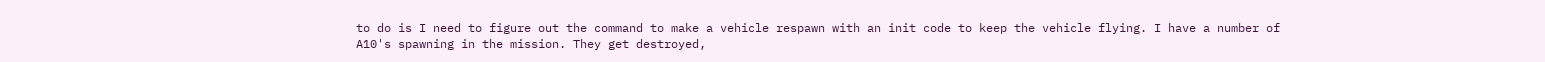to do is I need to figure out the command to make a vehicle respawn with an init code to keep the vehicle flying. I have a number of A10's spawning in the mission. They get destroyed,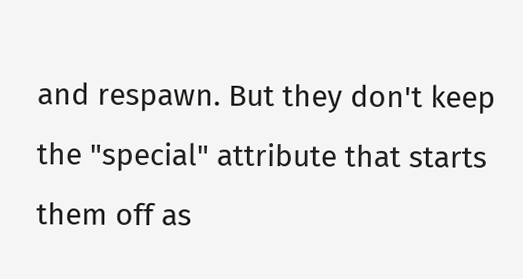and respawn. But they don't keep the "special" attribute that starts them off as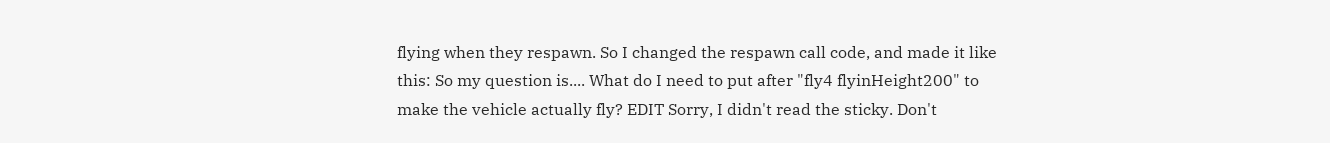flying when they respawn. So I changed the respawn call code, and made it like this: So my question is.... What do I need to put after "fly4 flyinHeight200" to make the vehicle actually fly? EDIT Sorry, I didn't read the sticky. Don't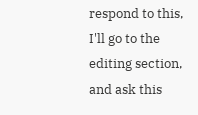respond to this, I'll go to the editing section, and ask this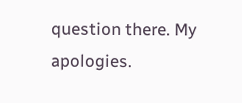question there. My apologies.